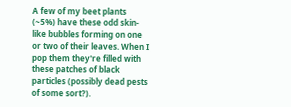A few of my beet plants (~5%) have these odd skin-like bubbles forming on one or two of their leaves. When I pop them they're filled with these patches of black particles (possibly dead pests of some sort?).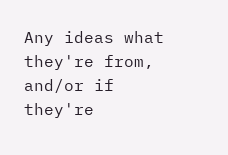Any ideas what they're from, and/or if they're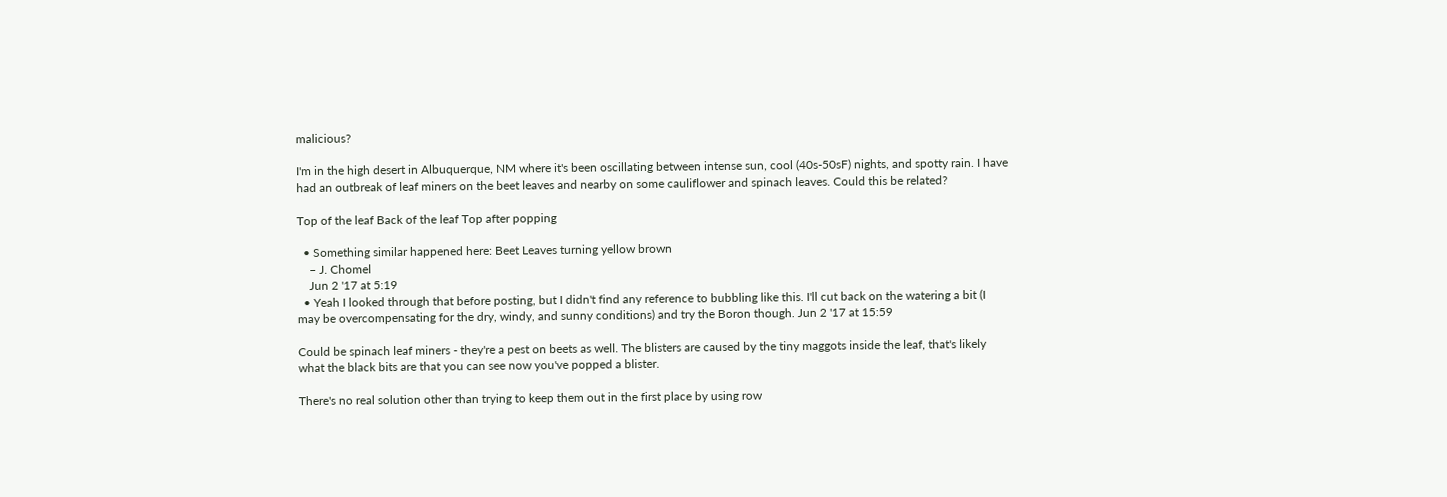malicious?

I'm in the high desert in Albuquerque, NM where it's been oscillating between intense sun, cool (40s-50sF) nights, and spotty rain. I have had an outbreak of leaf miners on the beet leaves and nearby on some cauliflower and spinach leaves. Could this be related?

Top of the leaf Back of the leaf Top after popping

  • Something similar happened here: Beet Leaves turning yellow brown
    – J. Chomel
    Jun 2 '17 at 5:19
  • Yeah I looked through that before posting, but I didn't find any reference to bubbling like this. I'll cut back on the watering a bit (I may be overcompensating for the dry, windy, and sunny conditions) and try the Boron though. Jun 2 '17 at 15:59

Could be spinach leaf miners - they're a pest on beets as well. The blisters are caused by the tiny maggots inside the leaf, that's likely what the black bits are that you can see now you've popped a blister.

There's no real solution other than trying to keep them out in the first place by using row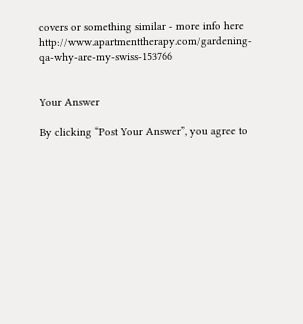covers or something similar - more info here http://www.apartmenttherapy.com/gardening-qa-why-are-my-swiss-153766


Your Answer

By clicking “Post Your Answer”, you agree to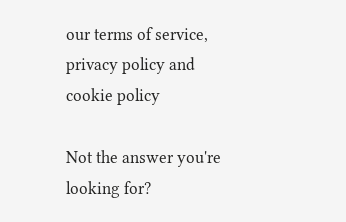our terms of service, privacy policy and cookie policy

Not the answer you're looking for?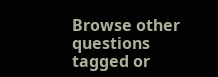Browse other questions tagged or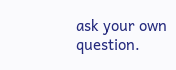ask your own question.